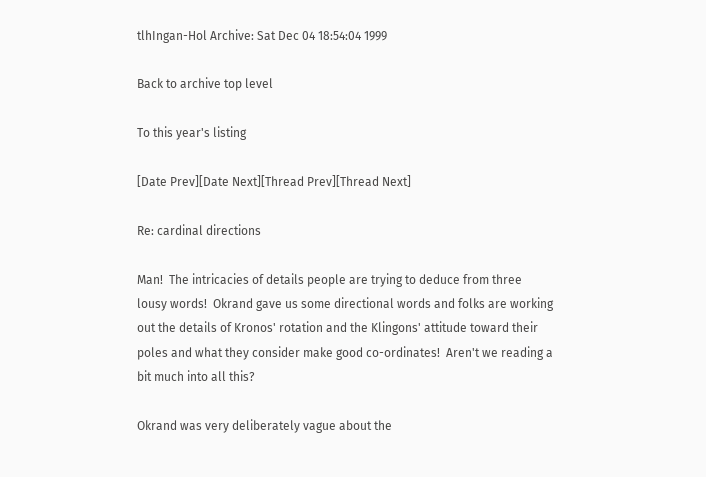tlhIngan-Hol Archive: Sat Dec 04 18:54:04 1999

Back to archive top level

To this year's listing

[Date Prev][Date Next][Thread Prev][Thread Next]

Re: cardinal directions

Man!  The intricacies of details people are trying to deduce from three
lousy words!  Okrand gave us some directional words and folks are working
out the details of Kronos' rotation and the Klingons' attitude toward their
poles and what they consider make good co-ordinates!  Aren't we reading a
bit much into all this?

Okrand was very deliberately vague about the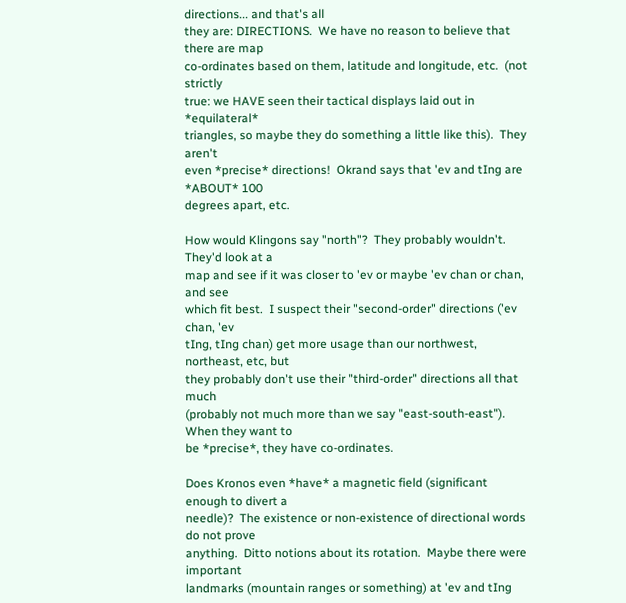directions... and that's all
they are: DIRECTIONS.  We have no reason to believe that there are map
co-ordinates based on them, latitude and longitude, etc.  (not strictly
true: we HAVE seen their tactical displays laid out in *equilateral*
triangles, so maybe they do something a little like this).  They aren't
even *precise* directions!  Okrand says that 'ev and tIng are *ABOUT* 100
degrees apart, etc.

How would Klingons say "north"?  They probably wouldn't.  They'd look at a
map and see if it was closer to 'ev or maybe 'ev chan or chan, and see
which fit best.  I suspect their "second-order" directions ('ev chan, 'ev
tIng, tIng chan) get more usage than our northwest, northeast, etc, but
they probably don't use their "third-order" directions all that much
(probably not much more than we say "east-south-east").  When they want to
be *precise*, they have co-ordinates.

Does Kronos even *have* a magnetic field (significant enough to divert a
needle)?  The existence or non-existence of directional words do not prove
anything.  Ditto notions about its rotation.  Maybe there were important
landmarks (mountain ranges or something) at 'ev and tIng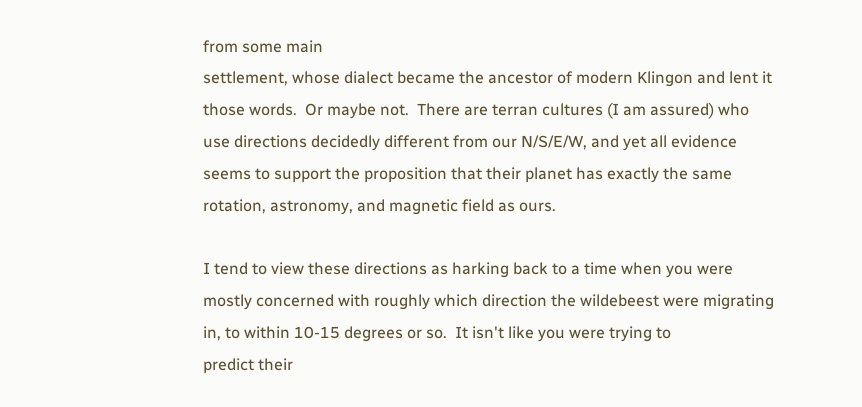from some main
settlement, whose dialect became the ancestor of modern Klingon and lent it
those words.  Or maybe not.  There are terran cultures (I am assured) who
use directions decidedly different from our N/S/E/W, and yet all evidence
seems to support the proposition that their planet has exactly the same
rotation, astronomy, and magnetic field as ours.

I tend to view these directions as harking back to a time when you were
mostly concerned with roughly which direction the wildebeest were migrating
in, to within 10-15 degrees or so.  It isn't like you were trying to
predict their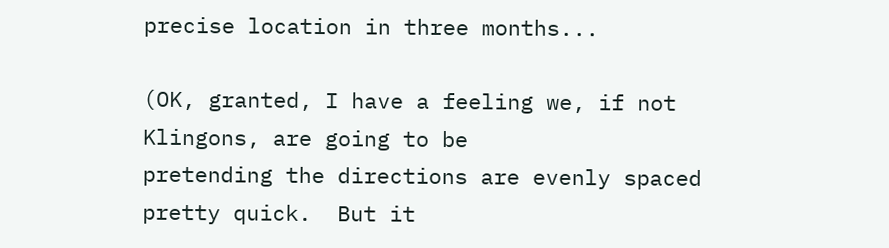precise location in three months...

(OK, granted, I have a feeling we, if not Klingons, are going to be
pretending the directions are evenly spaced pretty quick.  But it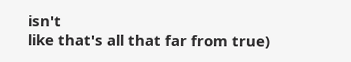isn't
like that's all that far from true)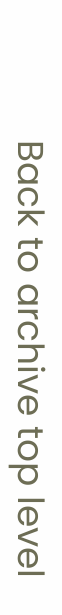Back to archive top level